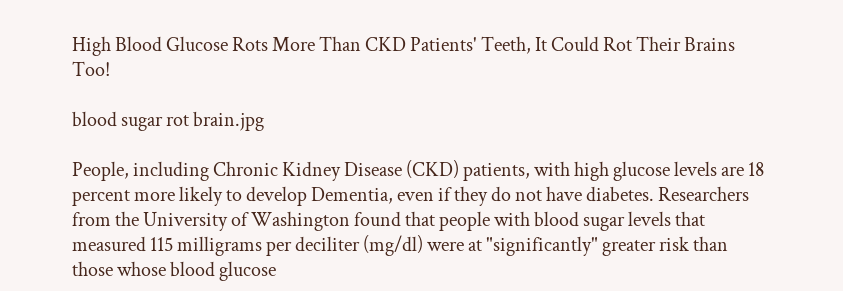High Blood Glucose Rots More Than CKD Patients' Teeth, It Could Rot Their Brains Too!

blood sugar rot brain.jpg

People, including Chronic Kidney Disease (CKD) patients, with high glucose levels are 18 percent more likely to develop Dementia, even if they do not have diabetes. Researchers from the University of Washington found that people with blood sugar levels that measured 115 milligrams per deciliter (mg/dl) were at "significantly" greater risk than those whose blood glucose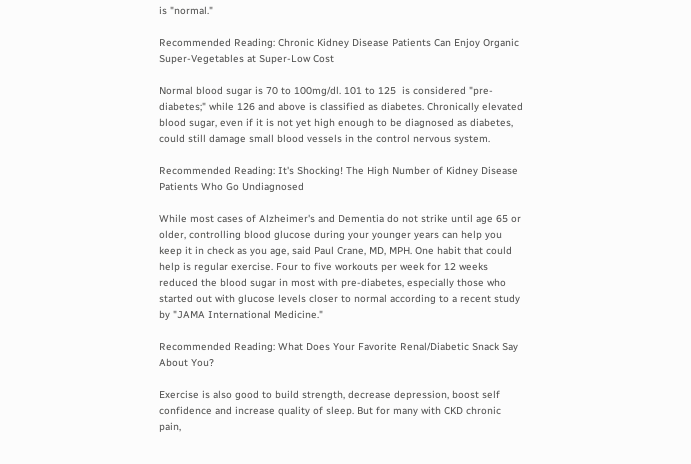is "normal."

Recommended Reading: Chronic Kidney Disease Patients Can Enjoy Organic Super-Vegetables at Super-Low Cost

Normal blood sugar is 70 to 100mg/dl. 101 to 125  is considered "pre-diabetes;" while 126 and above is classified as diabetes. Chronically elevated blood sugar, even if it is not yet high enough to be diagnosed as diabetes, could still damage small blood vessels in the control nervous system.

Recommended Reading: It's Shocking! The High Number of Kidney Disease Patients Who Go Undiagnosed

While most cases of Alzheimer's and Dementia do not strike until age 65 or older, controlling blood glucose during your younger years can help you keep it in check as you age, said Paul Crane, MD, MPH. One habit that could help is regular exercise. Four to five workouts per week for 12 weeks reduced the blood sugar in most with pre-diabetes, especially those who started out with glucose levels closer to normal according to a recent study by "JAMA International Medicine."

Recommended Reading: What Does Your Favorite Renal/Diabetic Snack Say About You?

Exercise is also good to build strength, decrease depression, boost self confidence and increase quality of sleep. But for many with CKD chronic pain,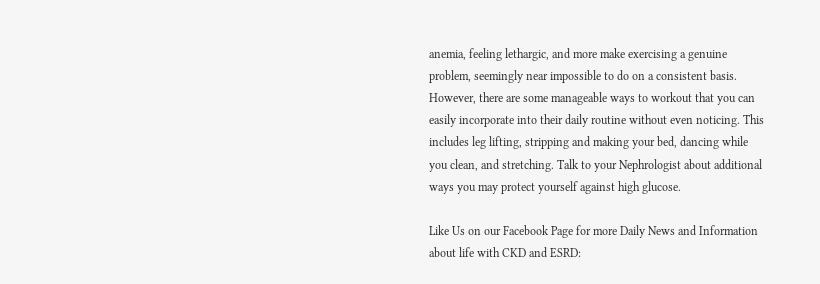anemia, feeling lethargic, and more make exercising a genuine problem, seemingly near impossible to do on a consistent basis. However, there are some manageable ways to workout that you can easily incorporate into their daily routine without even noticing. This includes leg lifting, stripping and making your bed, dancing while you clean, and stretching. Talk to your Nephrologist about additional ways you may protect yourself against high glucose.

Like Us on our Facebook Page for more Daily News and Information about life with CKD and ESRD: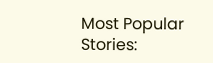Most Popular Stories: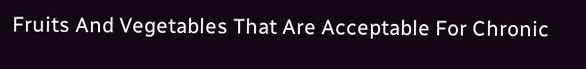Fruits And Vegetables That Are Acceptable For Chronic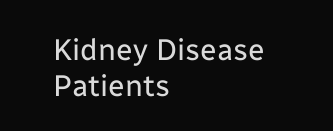Kidney Disease Patients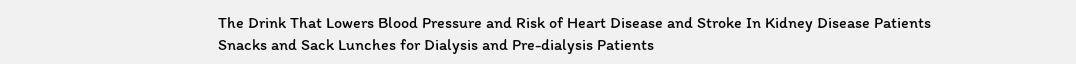The Drink That Lowers Blood Pressure and Risk of Heart Disease and Stroke In Kidney Disease Patients
Snacks and Sack Lunches for Dialysis and Pre-dialysis Patients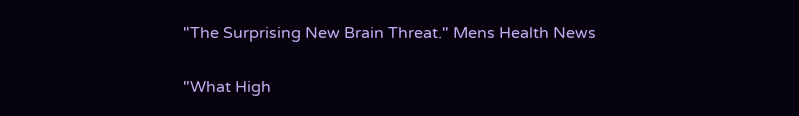"The Surprising New Brain Threat." Mens Health News

"What High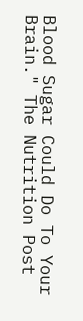Blood Sugar Could Do To Your Brain." The Nutrition Post